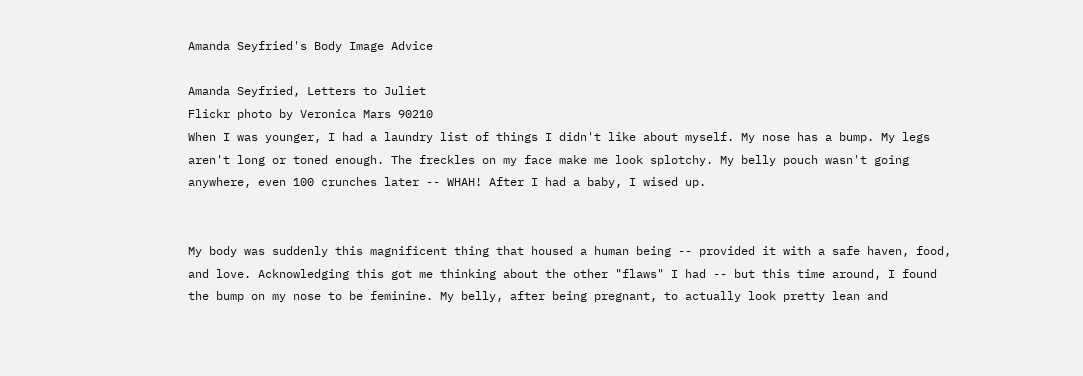Amanda Seyfried's Body Image Advice

Amanda Seyfried, Letters to Juliet
Flickr photo by Veronica Mars 90210
When I was younger, I had a laundry list of things I didn't like about myself. My nose has a bump. My legs aren't long or toned enough. The freckles on my face make me look splotchy. My belly pouch wasn't going anywhere, even 100 crunches later -- WHAH! After I had a baby, I wised up.


My body was suddenly this magnificent thing that housed a human being -- provided it with a safe haven, food, and love. Acknowledging this got me thinking about the other "flaws" I had -- but this time around, I found the bump on my nose to be feminine. My belly, after being pregnant, to actually look pretty lean and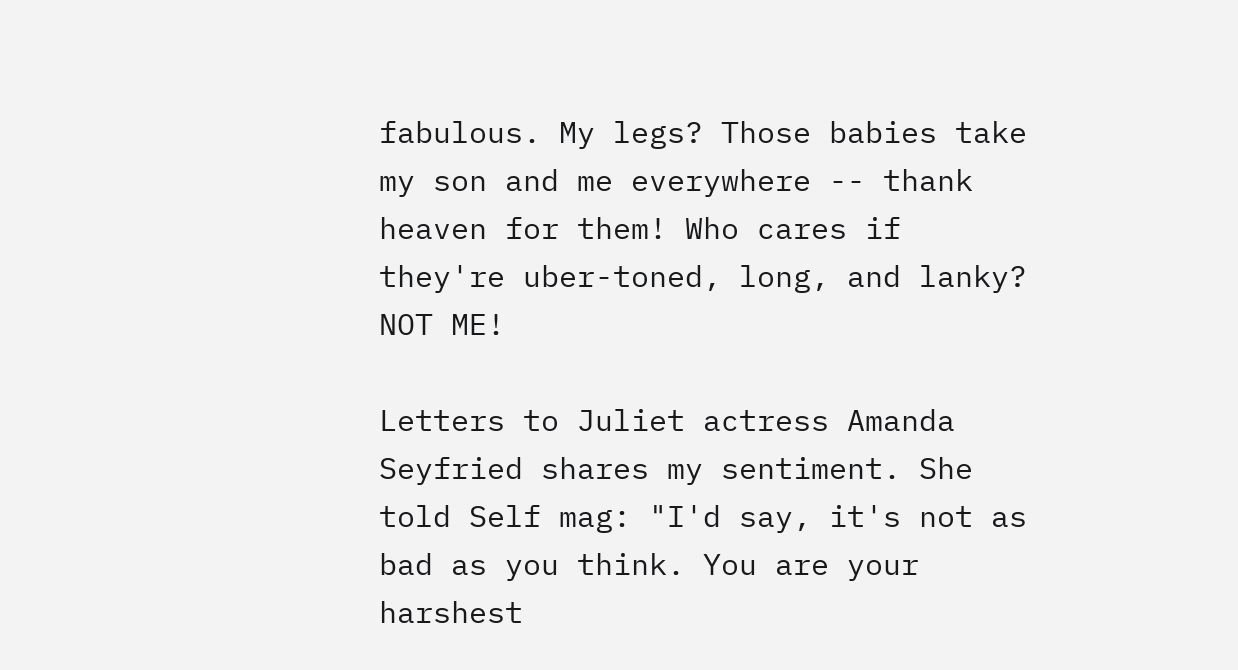fabulous. My legs? Those babies take my son and me everywhere -- thank heaven for them! Who cares if they're uber-toned, long, and lanky? NOT ME!

Letters to Juliet actress Amanda Seyfried shares my sentiment. She told Self mag: "I'd say, it's not as bad as you think. You are your harshest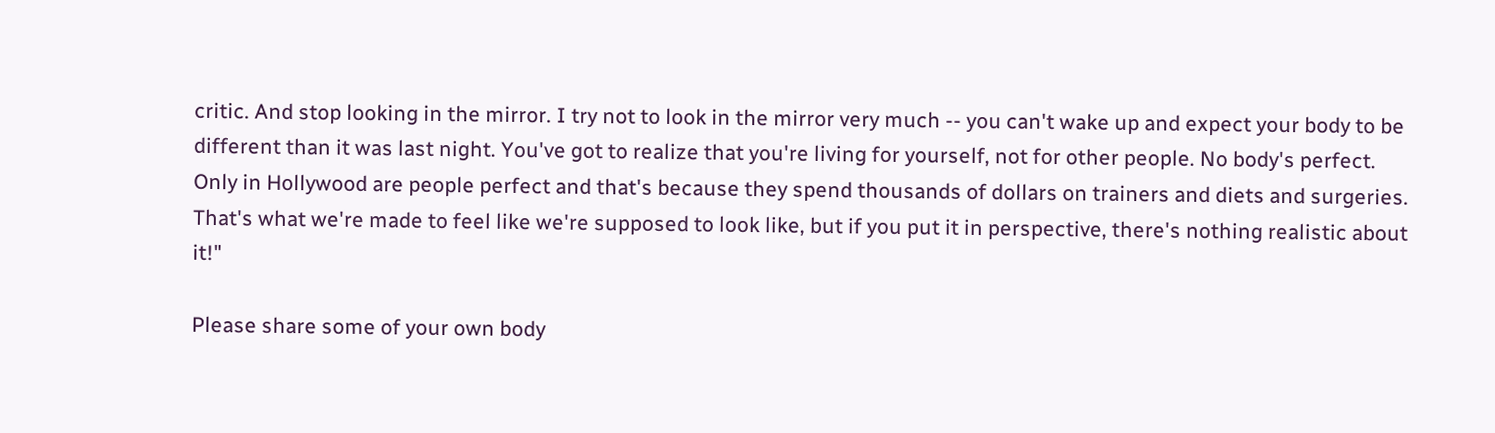critic. And stop looking in the mirror. I try not to look in the mirror very much -- you can't wake up and expect your body to be different than it was last night. You've got to realize that you're living for yourself, not for other people. No body's perfect. Only in Hollywood are people perfect and that's because they spend thousands of dollars on trainers and diets and surgeries. That's what we're made to feel like we're supposed to look like, but if you put it in perspective, there's nothing realistic about it!"

Please share some of your own body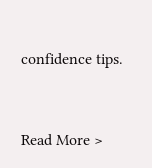confidence tips.


Read More >